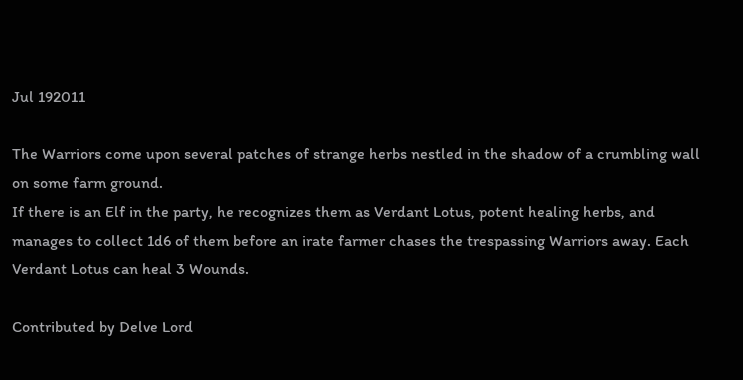Jul 192011

The Warriors come upon several patches of strange herbs nestled in the shadow of a crumbling wall on some farm ground.
If there is an Elf in the party, he recognizes them as Verdant Lotus, potent healing herbs, and manages to collect 1d6 of them before an irate farmer chases the trespassing Warriors away. Each Verdant Lotus can heal 3 Wounds.

Contributed by Delve Lord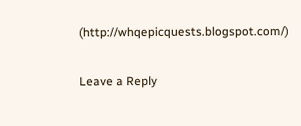(http://whqepicquests.blogspot.com/)

Leave a Reply